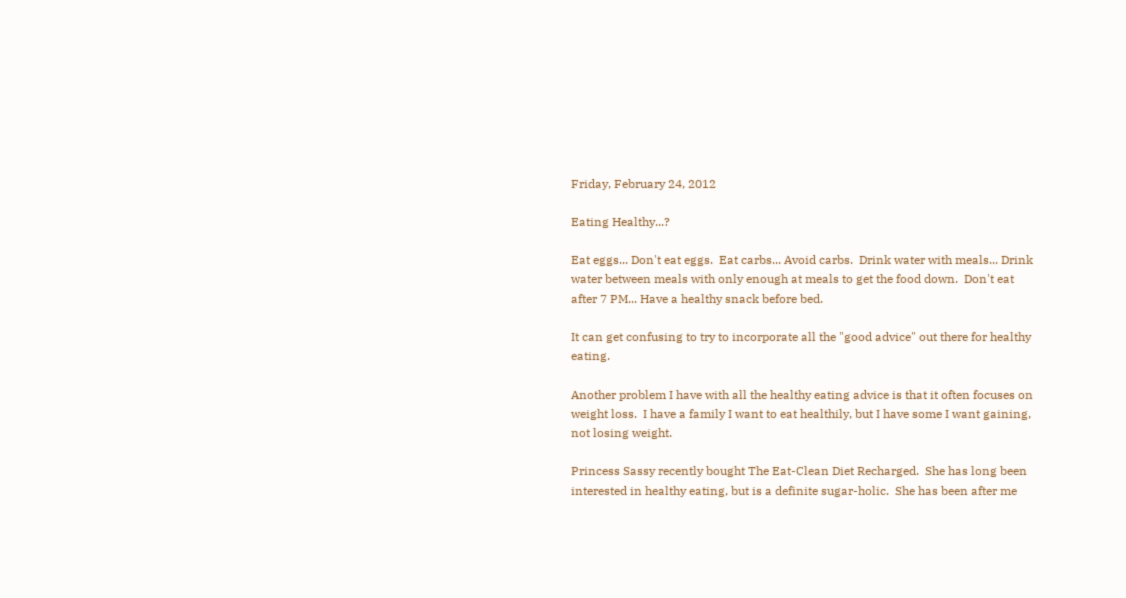Friday, February 24, 2012

Eating Healthy...?

Eat eggs... Don't eat eggs.  Eat carbs... Avoid carbs.  Drink water with meals... Drink water between meals with only enough at meals to get the food down.  Don't eat after 7 PM... Have a healthy snack before bed.

It can get confusing to try to incorporate all the "good advice" out there for healthy eating.

Another problem I have with all the healthy eating advice is that it often focuses on weight loss.  I have a family I want to eat healthily, but I have some I want gaining, not losing weight.

Princess Sassy recently bought The Eat-Clean Diet Recharged.  She has long been interested in healthy eating, but is a definite sugar-holic.  She has been after me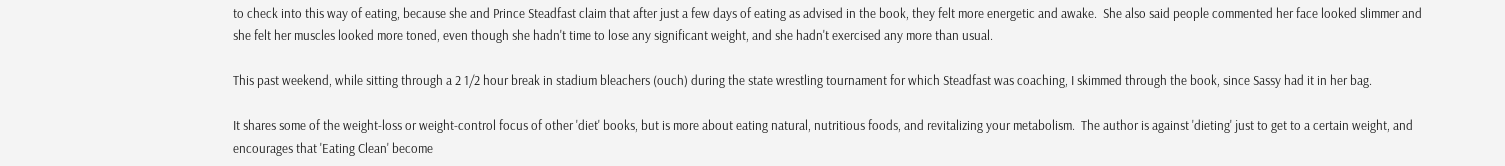to check into this way of eating, because she and Prince Steadfast claim that after just a few days of eating as advised in the book, they felt more energetic and awake.  She also said people commented her face looked slimmer and she felt her muscles looked more toned, even though she hadn't time to lose any significant weight, and she hadn't exercised any more than usual.

This past weekend, while sitting through a 2 1/2 hour break in stadium bleachers (ouch) during the state wrestling tournament for which Steadfast was coaching, I skimmed through the book, since Sassy had it in her bag.

It shares some of the weight-loss or weight-control focus of other 'diet' books, but is more about eating natural, nutritious foods, and revitalizing your metabolism.  The author is against 'dieting' just to get to a certain weight, and encourages that 'Eating Clean' become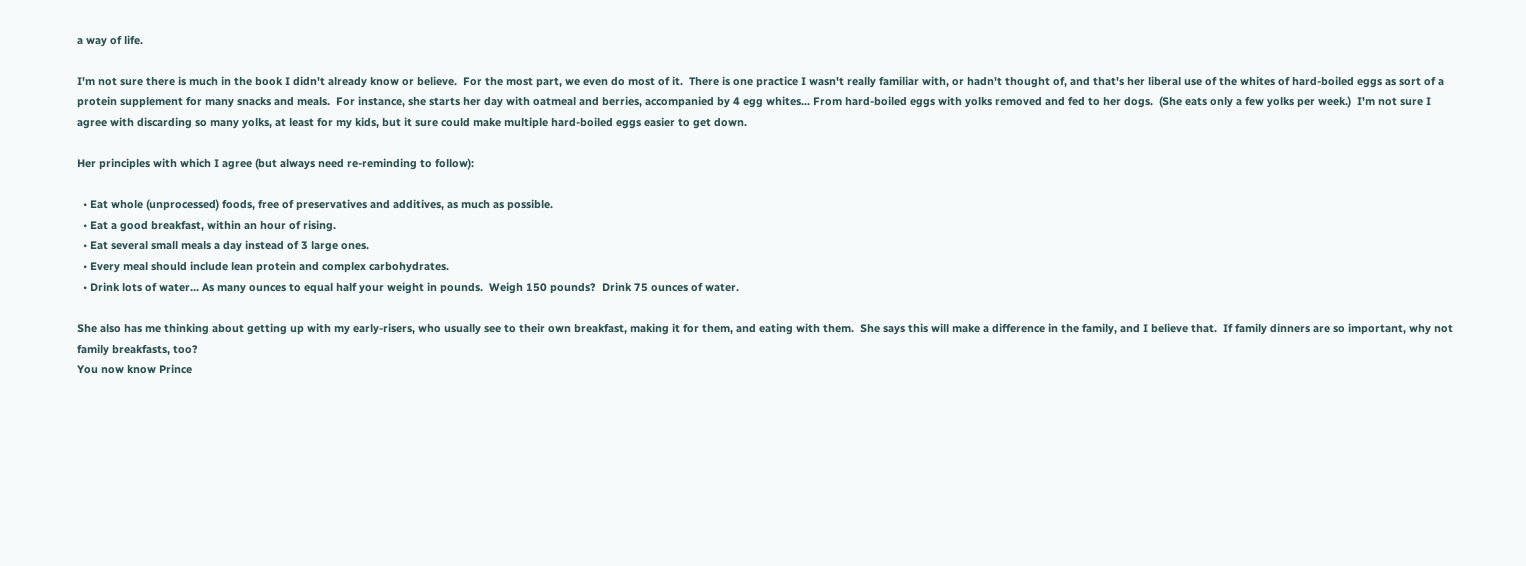a way of life.

I'm not sure there is much in the book I didn't already know or believe.  For the most part, we even do most of it.  There is one practice I wasn't really familiar with, or hadn't thought of, and that's her liberal use of the whites of hard-boiled eggs as sort of a protein supplement for many snacks and meals.  For instance, she starts her day with oatmeal and berries, accompanied by 4 egg whites... From hard-boiled eggs with yolks removed and fed to her dogs.  (She eats only a few yolks per week.)  I'm not sure I agree with discarding so many yolks, at least for my kids, but it sure could make multiple hard-boiled eggs easier to get down.

Her principles with which I agree (but always need re-reminding to follow):

  • Eat whole (unprocessed) foods, free of preservatives and additives, as much as possible.
  • Eat a good breakfast, within an hour of rising.
  • Eat several small meals a day instead of 3 large ones.
  • Every meal should include lean protein and complex carbohydrates.
  • Drink lots of water... As many ounces to equal half your weight in pounds.  Weigh 150 pounds?  Drink 75 ounces of water.

She also has me thinking about getting up with my early-risers, who usually see to their own breakfast, making it for them, and eating with them.  She says this will make a difference in the family, and I believe that.  If family dinners are so important, why not family breakfasts, too?
You now know Prince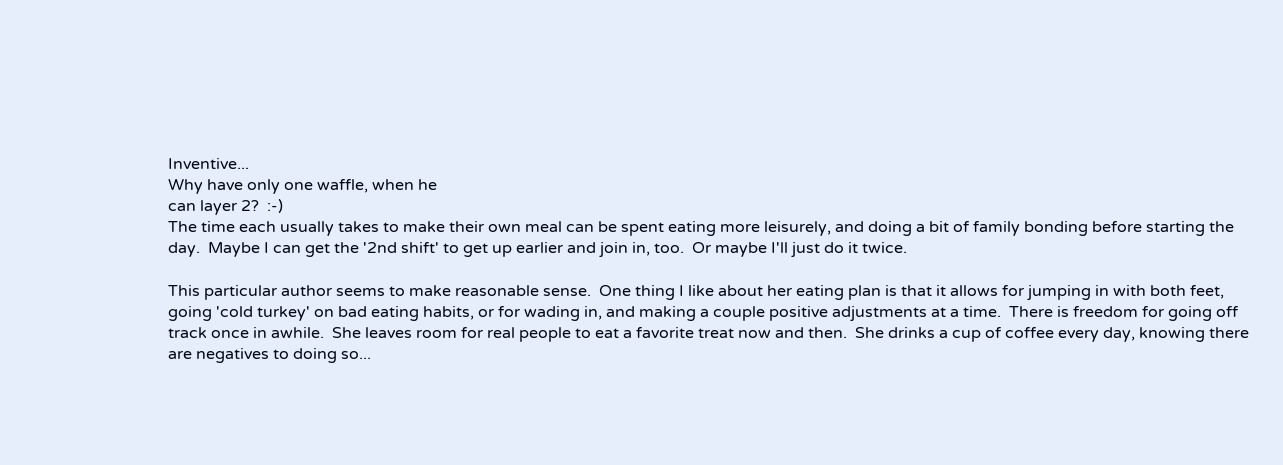Inventive...
Why have only one waffle, when he
can layer 2?  :-)
The time each usually takes to make their own meal can be spent eating more leisurely, and doing a bit of family bonding before starting the day.  Maybe I can get the '2nd shift' to get up earlier and join in, too.  Or maybe I'll just do it twice.

This particular author seems to make reasonable sense.  One thing I like about her eating plan is that it allows for jumping in with both feet, going 'cold turkey' on bad eating habits, or for wading in, and making a couple positive adjustments at a time.  There is freedom for going off track once in awhile.  She leaves room for real people to eat a favorite treat now and then.  She drinks a cup of coffee every day, knowing there are negatives to doing so...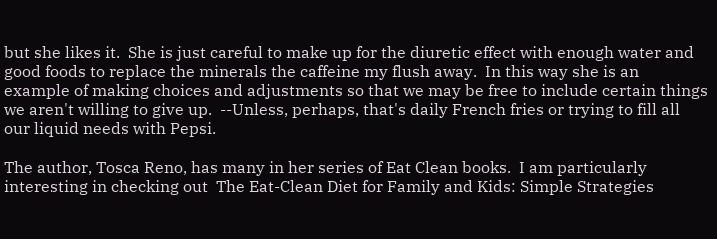but she likes it.  She is just careful to make up for the diuretic effect with enough water and good foods to replace the minerals the caffeine my flush away.  In this way she is an example of making choices and adjustments so that we may be free to include certain things we aren't willing to give up.  --Unless, perhaps, that's daily French fries or trying to fill all our liquid needs with Pepsi.

The author, Tosca Reno, has many in her series of Eat Clean books.  I am particularly interesting in checking out  The Eat-Clean Diet for Family and Kids: Simple Strategies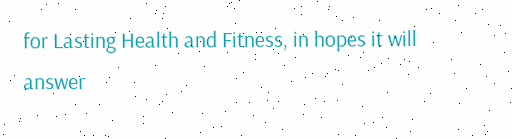for Lasting Health and Fitness, in hopes it will answer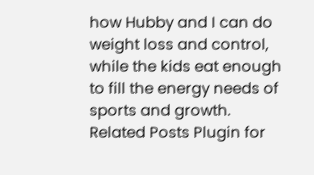how Hubby and I can do weight loss and control, while the kids eat enough to fill the energy needs of sports and growth.
Related Posts Plugin for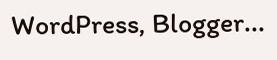WordPress, Blogger...